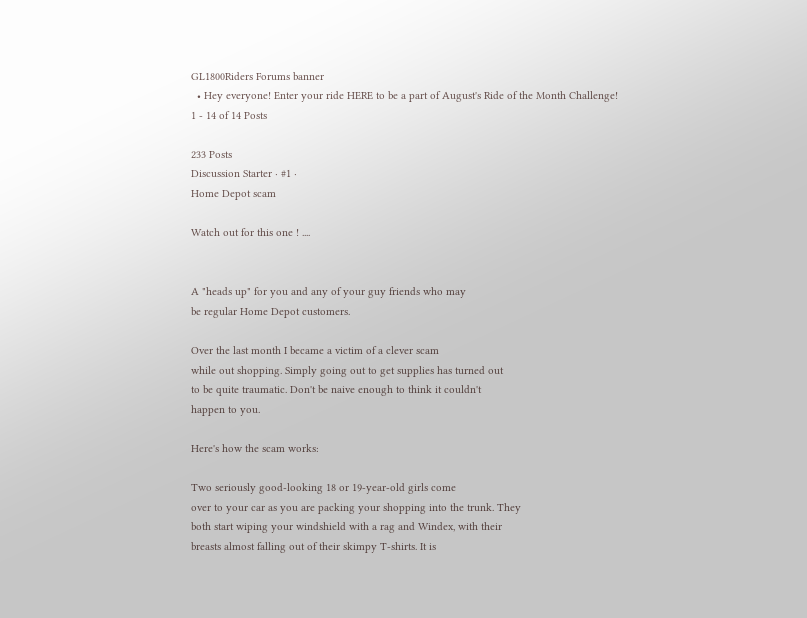GL1800Riders Forums banner
  • Hey everyone! Enter your ride HERE to be a part of August's Ride of the Month Challenge!
1 - 14 of 14 Posts

233 Posts
Discussion Starter · #1 ·
Home Depot scam

Watch out for this one ! ....


A "heads up" for you and any of your guy friends who may
be regular Home Depot customers.

Over the last month I became a victim of a clever scam
while out shopping. Simply going out to get supplies has turned out
to be quite traumatic. Don't be naive enough to think it couldn't
happen to you.

Here's how the scam works:

Two seriously good-looking 18 or 19-year-old girls come
over to your car as you are packing your shopping into the trunk. They
both start wiping your windshield with a rag and Windex, with their
breasts almost falling out of their skimpy T-shirts. It is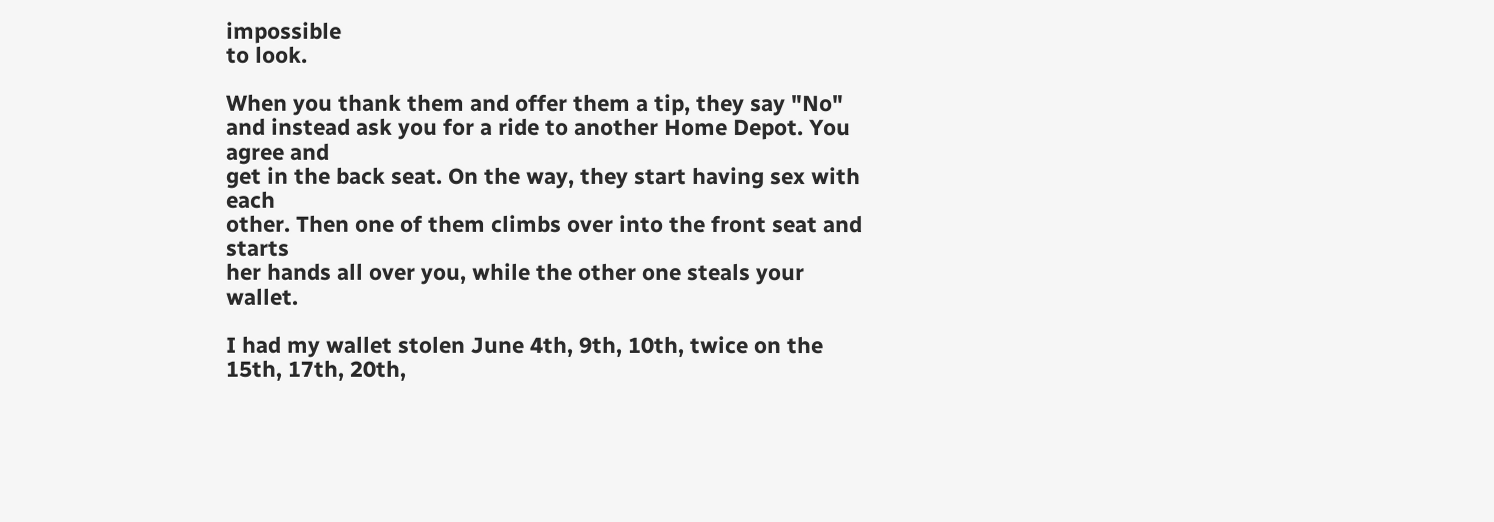impossible
to look.

When you thank them and offer them a tip, they say "No"
and instead ask you for a ride to another Home Depot. You agree and
get in the back seat. On the way, they start having sex with each
other. Then one of them climbs over into the front seat and starts
her hands all over you, while the other one steals your wallet.

I had my wallet stolen June 4th, 9th, 10th, twice on the
15th, 17th, 20th,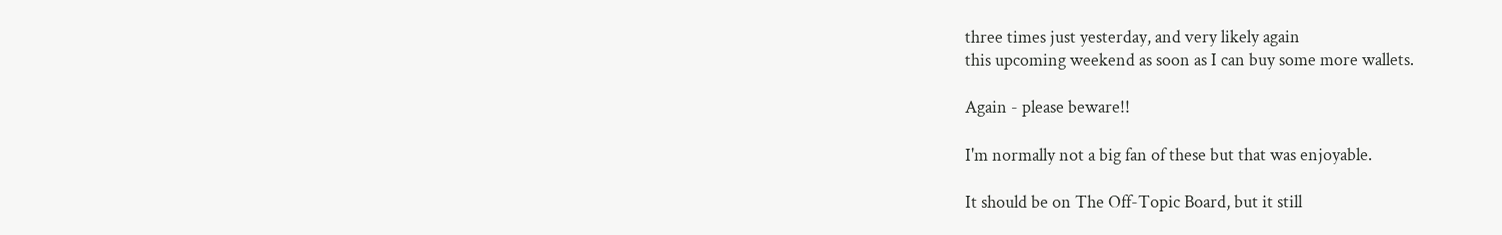three times just yesterday, and very likely again
this upcoming weekend as soon as I can buy some more wallets.

Again - please beware!!

I'm normally not a big fan of these but that was enjoyable.

It should be on The Off-Topic Board, but it still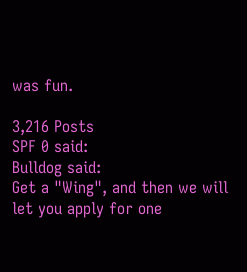was fun.

3,216 Posts
SPF 0 said:
Bulldog said:
Get a "Wing", and then we will let you apply for one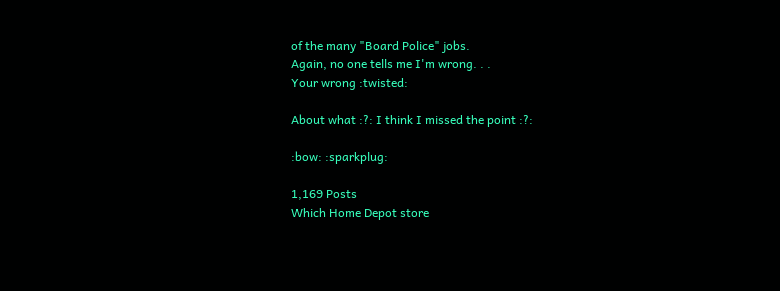of the many "Board Police" jobs.
Again, no one tells me I'm wrong. . .
Your wrong :twisted:

About what :?: I think I missed the point :?:

:bow: :sparkplug:

1,169 Posts
Which Home Depot store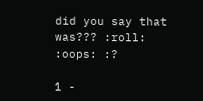did you say that was??? :roll: :oops: :?

1 -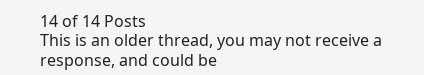14 of 14 Posts
This is an older thread, you may not receive a response, and could be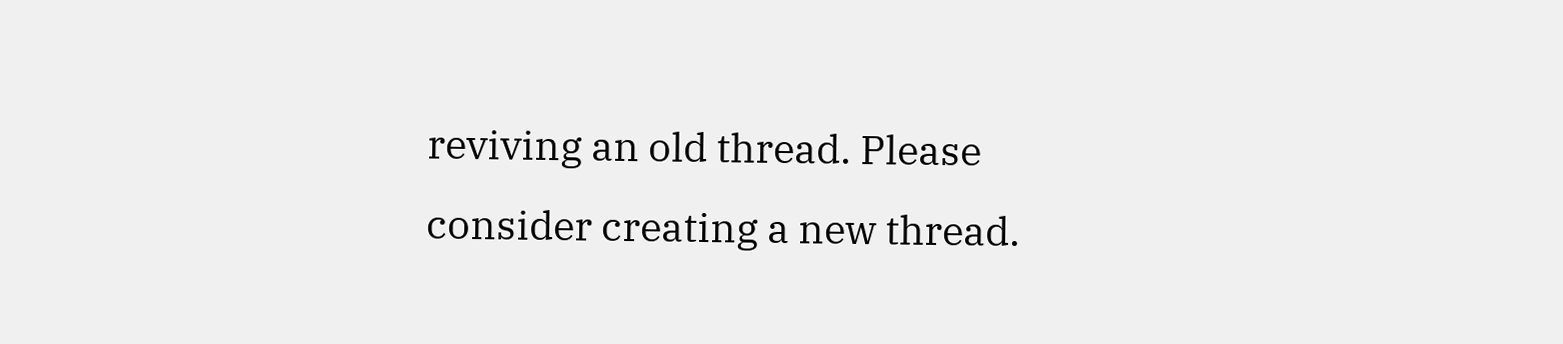reviving an old thread. Please consider creating a new thread.